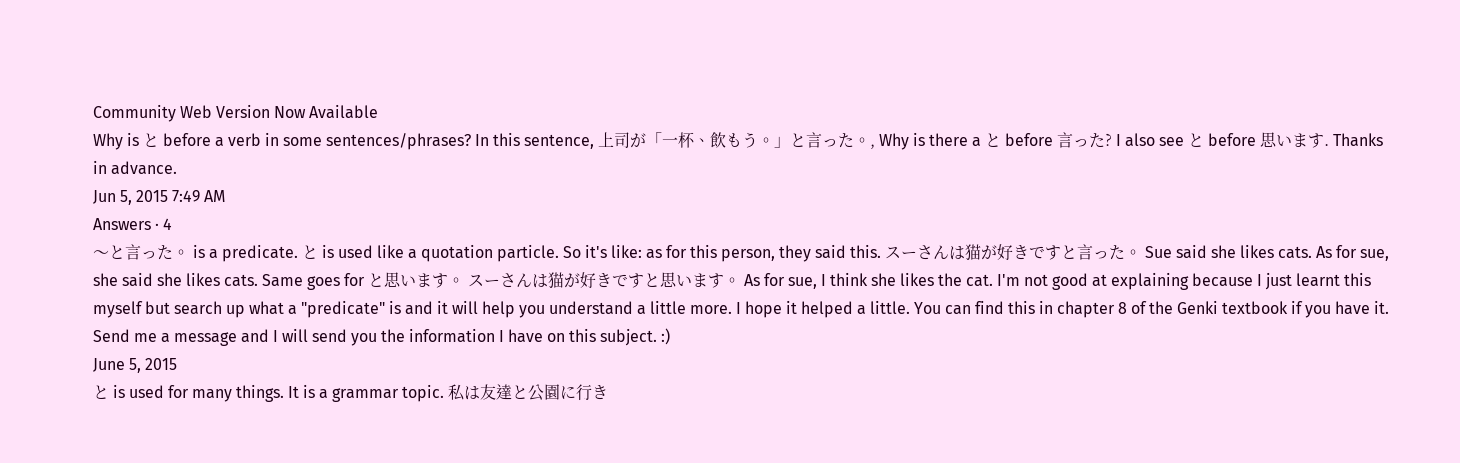Community Web Version Now Available
Why is と before a verb in some sentences/phrases? In this sentence, 上司が「一杯、飲もう。」と言った。, Why is there a と before 言った? I also see と before 思います. Thanks in advance.
Jun 5, 2015 7:49 AM
Answers · 4
〜と言った。 is a predicate. と is used like a quotation particle. So it's like: as for this person, they said this. スーさんは猫が好きですと言った。 Sue said she likes cats. As for sue, she said she likes cats. Same goes for と思います。 スーさんは猫が好きですと思います。 As for sue, I think she likes the cat. I'm not good at explaining because I just learnt this myself but search up what a "predicate" is and it will help you understand a little more. I hope it helped a little. You can find this in chapter 8 of the Genki textbook if you have it. Send me a message and I will send you the information I have on this subject. :)
June 5, 2015
と is used for many things. It is a grammar topic. 私は友達と公園に行き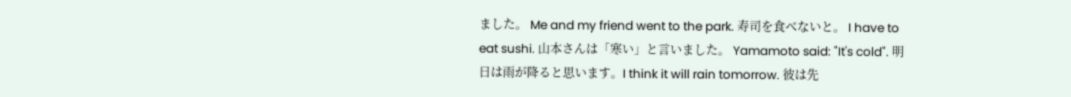ました。 Me and my friend went to the park. 寿司を食べないと。 I have to eat sushi. 山本さんは「寒い」と言いました。 Yamamoto said: "It's cold". 明日は雨が降ると思います。I think it will rain tomorrow. 彼は先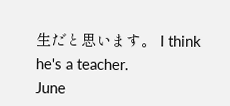生だと思います。 I think he's a teacher.
June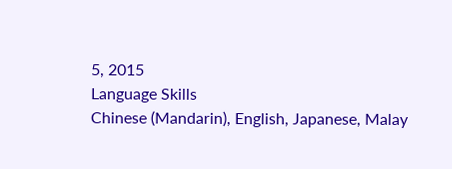5, 2015
Language Skills
Chinese (Mandarin), English, Japanese, Malay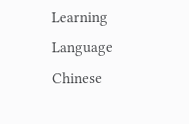Learning Language
Chinese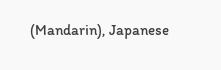(Mandarin), Japanese